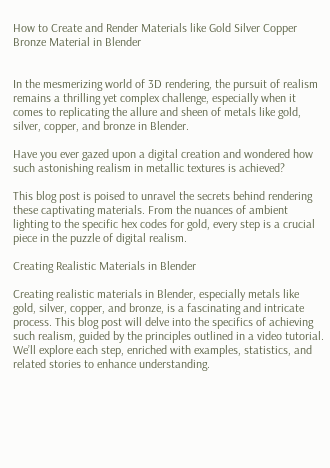How to Create and Render Materials like Gold Silver Copper Bronze Material in Blender


In the mesmerizing world of 3D rendering, the pursuit of realism remains a thrilling yet complex challenge, especially when it comes to replicating the allure and sheen of metals like gold, silver, copper, and bronze in Blender.

Have you ever gazed upon a digital creation and wondered how such astonishing realism in metallic textures is achieved?

This blog post is poised to unravel the secrets behind rendering these captivating materials. From the nuances of ambient lighting to the specific hex codes for gold, every step is a crucial piece in the puzzle of digital realism.

Creating Realistic Materials in Blender

Creating realistic materials in Blender, especially metals like gold, silver, copper, and bronze, is a fascinating and intricate process. This blog post will delve into the specifics of achieving such realism, guided by the principles outlined in a video tutorial. We’ll explore each step, enriched with examples, statistics, and related stories to enhance understanding.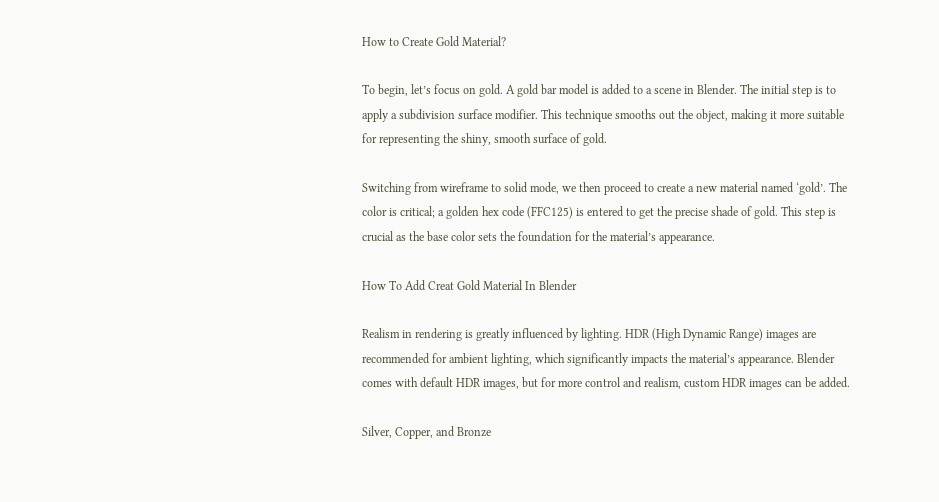How to Create Gold Material?

To begin, let’s focus on gold. A gold bar model is added to a scene in Blender. The initial step is to apply a subdivision surface modifier. This technique smooths out the object, making it more suitable for representing the shiny, smooth surface of gold.

Switching from wireframe to solid mode, we then proceed to create a new material named ‘gold’. The color is critical; a golden hex code (FFC125) is entered to get the precise shade of gold. This step is crucial as the base color sets the foundation for the material’s appearance.

How To Add Creat Gold Material In Blender

Realism in rendering is greatly influenced by lighting. HDR (High Dynamic Range) images are recommended for ambient lighting, which significantly impacts the material’s appearance. Blender comes with default HDR images, but for more control and realism, custom HDR images can be added.

Silver, Copper, and Bronze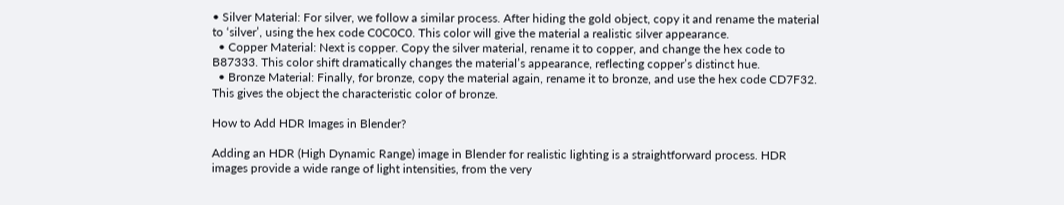• Silver Material: For silver, we follow a similar process. After hiding the gold object, copy it and rename the material to ‘silver’, using the hex code C0C0C0. This color will give the material a realistic silver appearance.
  • Copper Material: Next is copper. Copy the silver material, rename it to copper, and change the hex code to B87333. This color shift dramatically changes the material’s appearance, reflecting copper’s distinct hue.
  • Bronze Material: Finally, for bronze, copy the material again, rename it to bronze, and use the hex code CD7F32. This gives the object the characteristic color of bronze.

How to Add HDR Images in Blender?

Adding an HDR (High Dynamic Range) image in Blender for realistic lighting is a straightforward process. HDR images provide a wide range of light intensities, from the very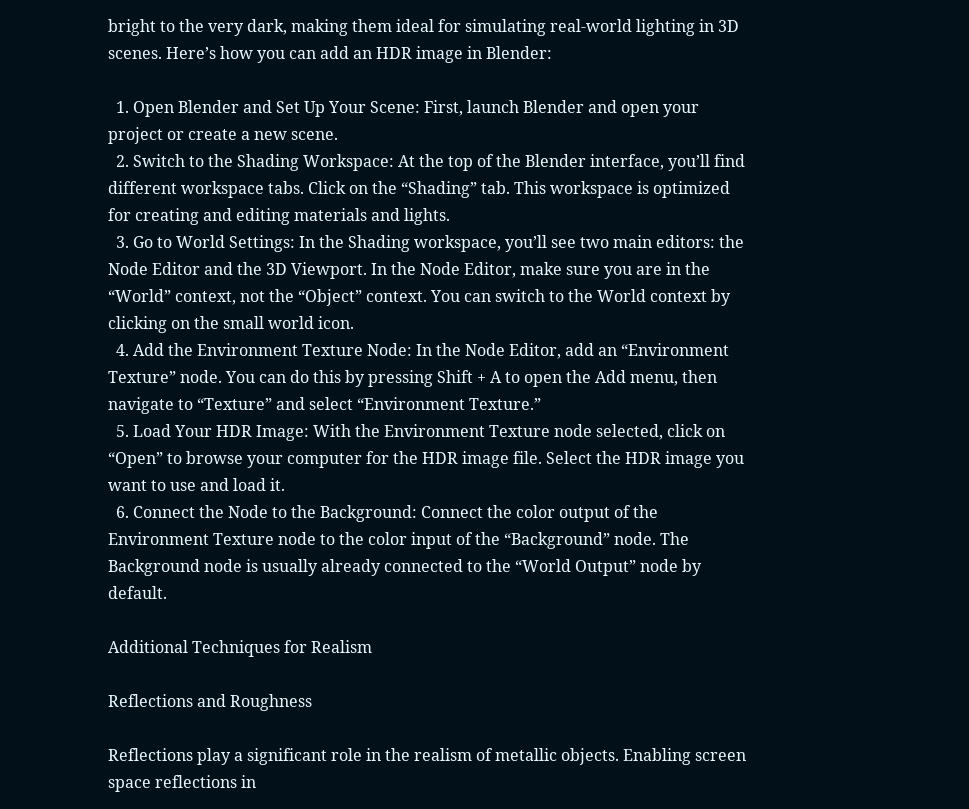bright to the very dark, making them ideal for simulating real-world lighting in 3D scenes. Here’s how you can add an HDR image in Blender:

  1. Open Blender and Set Up Your Scene: First, launch Blender and open your project or create a new scene.
  2. Switch to the Shading Workspace: At the top of the Blender interface, you’ll find different workspace tabs. Click on the “Shading” tab. This workspace is optimized for creating and editing materials and lights.
  3. Go to World Settings: In the Shading workspace, you’ll see two main editors: the Node Editor and the 3D Viewport. In the Node Editor, make sure you are in the “World” context, not the “Object” context. You can switch to the World context by clicking on the small world icon.
  4. Add the Environment Texture Node: In the Node Editor, add an “Environment Texture” node. You can do this by pressing Shift + A to open the Add menu, then navigate to “Texture” and select “Environment Texture.”
  5. Load Your HDR Image: With the Environment Texture node selected, click on “Open” to browse your computer for the HDR image file. Select the HDR image you want to use and load it.
  6. Connect the Node to the Background: Connect the color output of the Environment Texture node to the color input of the “Background” node. The Background node is usually already connected to the “World Output” node by default.

Additional Techniques for Realism

Reflections and Roughness

Reflections play a significant role in the realism of metallic objects. Enabling screen space reflections in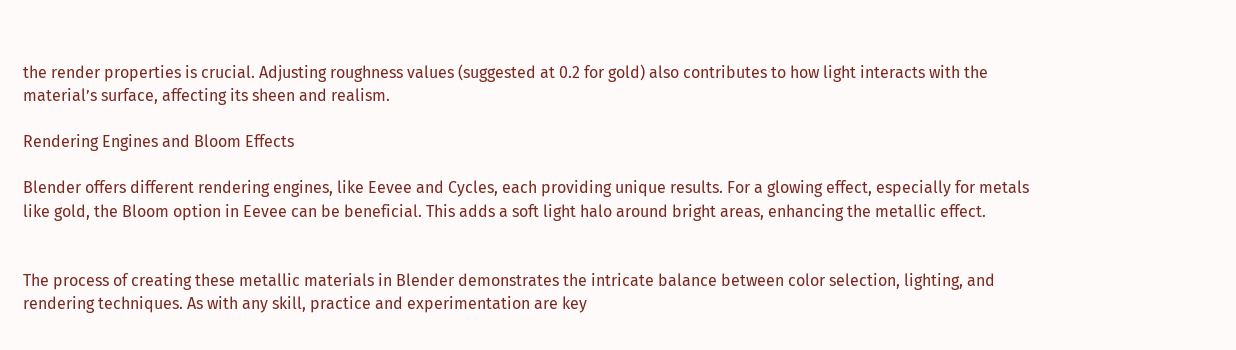the render properties is crucial. Adjusting roughness values (suggested at 0.2 for gold) also contributes to how light interacts with the material’s surface, affecting its sheen and realism.

Rendering Engines and Bloom Effects

Blender offers different rendering engines, like Eevee and Cycles, each providing unique results. For a glowing effect, especially for metals like gold, the Bloom option in Eevee can be beneficial. This adds a soft light halo around bright areas, enhancing the metallic effect.


The process of creating these metallic materials in Blender demonstrates the intricate balance between color selection, lighting, and rendering techniques. As with any skill, practice and experimentation are key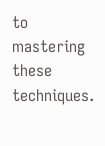to mastering these techniques.